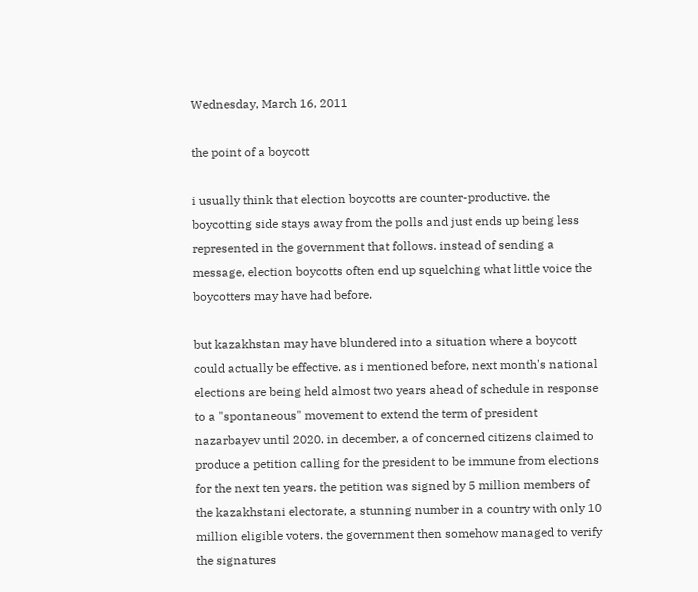Wednesday, March 16, 2011

the point of a boycott

i usually think that election boycotts are counter-productive. the boycotting side stays away from the polls and just ends up being less represented in the government that follows. instead of sending a message, election boycotts often end up squelching what little voice the boycotters may have had before.

but kazakhstan may have blundered into a situation where a boycott could actually be effective. as i mentioned before, next month's national elections are being held almost two years ahead of schedule in response to a "spontaneous" movement to extend the term of president nazarbayev until 2020. in december, a of concerned citizens claimed to produce a petition calling for the president to be immune from elections for the next ten years. the petition was signed by 5 million members of the kazakhstani electorate, a stunning number in a country with only 10 million eligible voters. the government then somehow managed to verify the signatures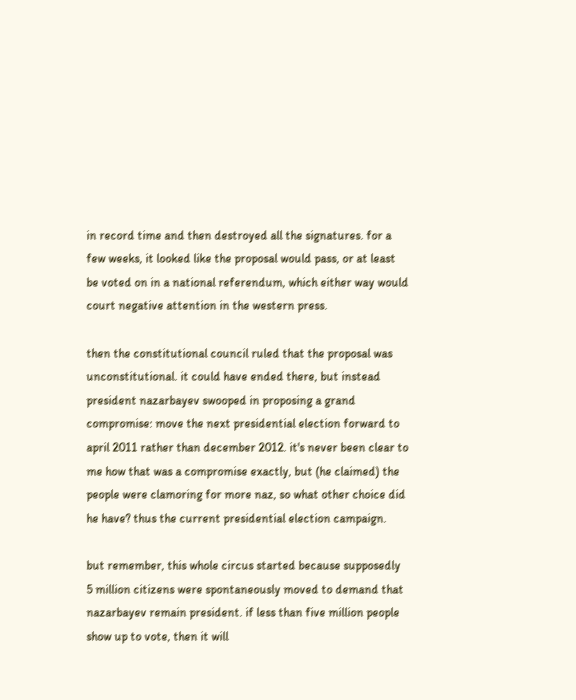in record time and then destroyed all the signatures. for a few weeks, it looked like the proposal would pass, or at least be voted on in a national referendum, which either way would court negative attention in the western press.

then the constitutional council ruled that the proposal was unconstitutional. it could have ended there, but instead president nazarbayev swooped in proposing a grand compromise: move the next presidential election forward to april 2011 rather than december 2012. it's never been clear to me how that was a compromise exactly, but (he claimed) the people were clamoring for more naz, so what other choice did he have? thus the current presidential election campaign.

but remember, this whole circus started because supposedly 5 million citizens were spontaneously moved to demand that nazarbayev remain president. if less than five million people show up to vote, then it will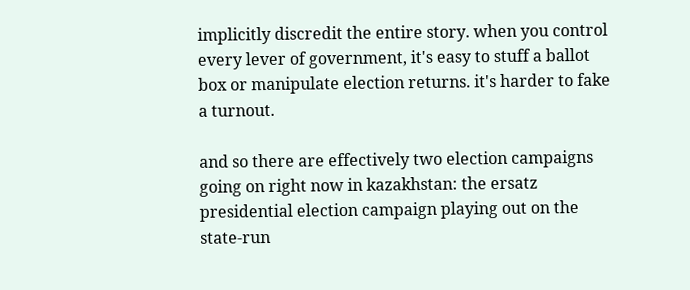implicitly discredit the entire story. when you control every lever of government, it's easy to stuff a ballot box or manipulate election returns. it's harder to fake a turnout.

and so there are effectively two election campaigns going on right now in kazakhstan: the ersatz presidential election campaign playing out on the state-run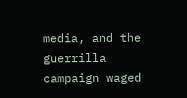media, and the guerrilla campaign waged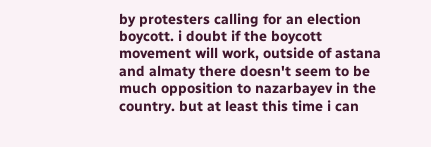by protesters calling for an election boycott. i doubt if the boycott movement will work, outside of astana and almaty there doesn't seem to be much opposition to nazarbayev in the country. but at least this time i can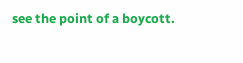see the point of a boycott.